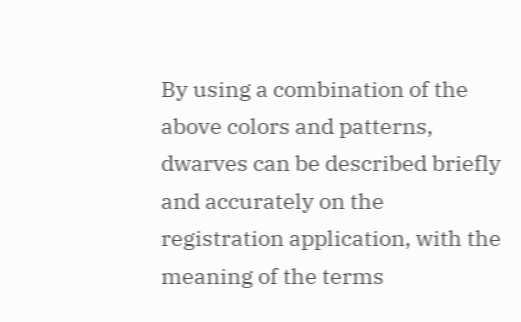By using a combination of the above colors and patterns, dwarves can be described briefly and accurately on the registration application, with the meaning of the terms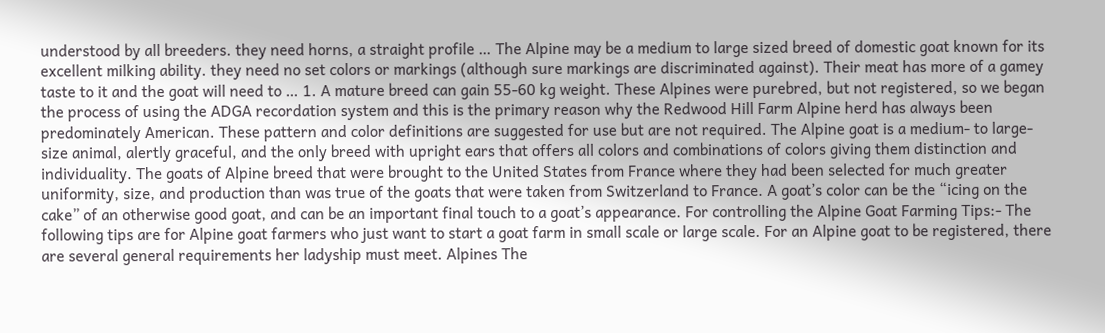understood by all breeders. they need horns, a straight profile … The Alpine may be a medium to large sized breed of domestic goat known for its excellent milking ability. they need no set colors or markings (although sure markings are discriminated against). Their meat has more of a gamey taste to it and the goat will need to … 1. A mature breed can gain 55-60 kg weight. These Alpines were purebred, but not registered, so we began the process of using the ADGA recordation system and this is the primary reason why the Redwood Hill Farm Alpine herd has always been predominately American. These pattern and color definitions are suggested for use but are not required. The Alpine goat is a medium- to large-size animal, alertly graceful, and the only breed with upright ears that offers all colors and combinations of colors giving them distinction and individuality. The goats of Alpine breed that were brought to the United States from France where they had been selected for much greater uniformity, size, and production than was true of the goats that were taken from Switzerland to France. A goat’s color can be the “icing on the cake” of an otherwise good goat, and can be an important final touch to a goat’s appearance. For controlling the Alpine Goat Farming Tips:- The following tips are for Alpine goat farmers who just want to start a goat farm in small scale or large scale. For an Alpine goat to be registered, there are several general requirements her ladyship must meet. Alpines The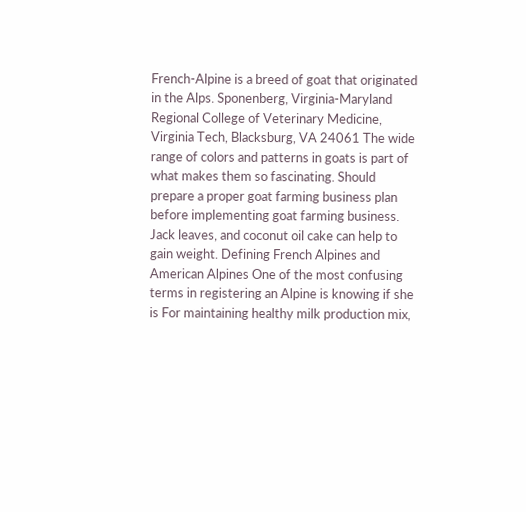French-Alpine is a breed of goat that originated in the Alps. Sponenberg, Virginia-Maryland Regional College of Veterinary Medicine, Virginia Tech, Blacksburg, VA 24061 The wide range of colors and patterns in goats is part of what makes them so fascinating. Should prepare a proper goat farming business plan before implementing goat farming business. Jack leaves, and coconut oil cake can help to gain weight. Defining French Alpines and American Alpines One of the most confusing terms in registering an Alpine is knowing if she is For maintaining healthy milk production mix,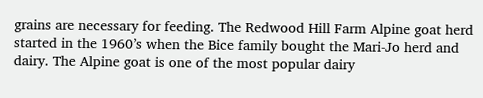grains are necessary for feeding. The Redwood Hill Farm Alpine goat herd started in the 1960’s when the Bice family bought the Mari-Jo herd and dairy. The Alpine goat is one of the most popular dairy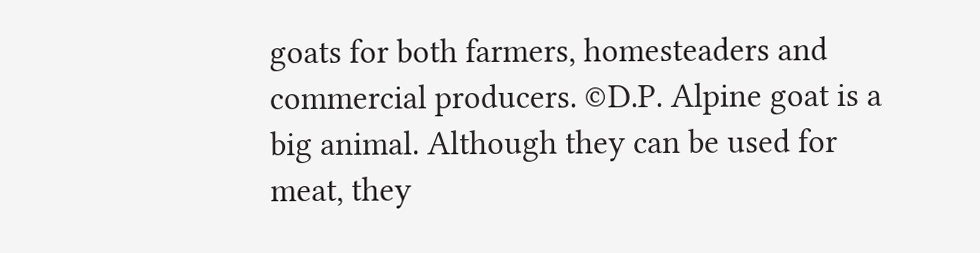goats for both farmers, homesteaders and commercial producers. ©D.P. Alpine goat is a big animal. Although they can be used for meat, they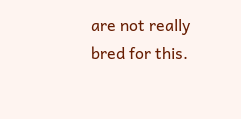are not really bred for this.